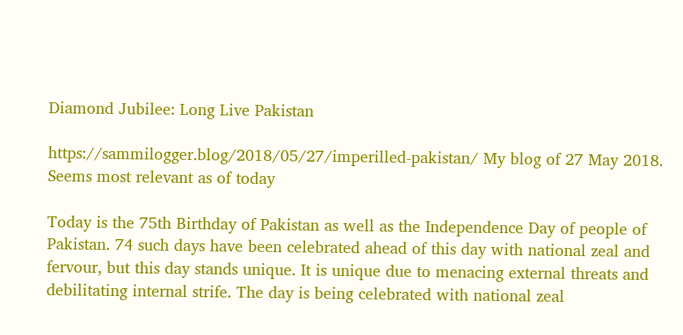Diamond Jubilee: Long Live Pakistan

https://sammilogger.blog/2018/05/27/imperilled-pakistan/ My blog of 27 May 2018. Seems most relevant as of today

Today is the 75th Birthday of Pakistan as well as the Independence Day of people of Pakistan. 74 such days have been celebrated ahead of this day with national zeal and fervour, but this day stands unique. It is unique due to menacing external threats and debilitating internal strife. The day is being celebrated with national zeal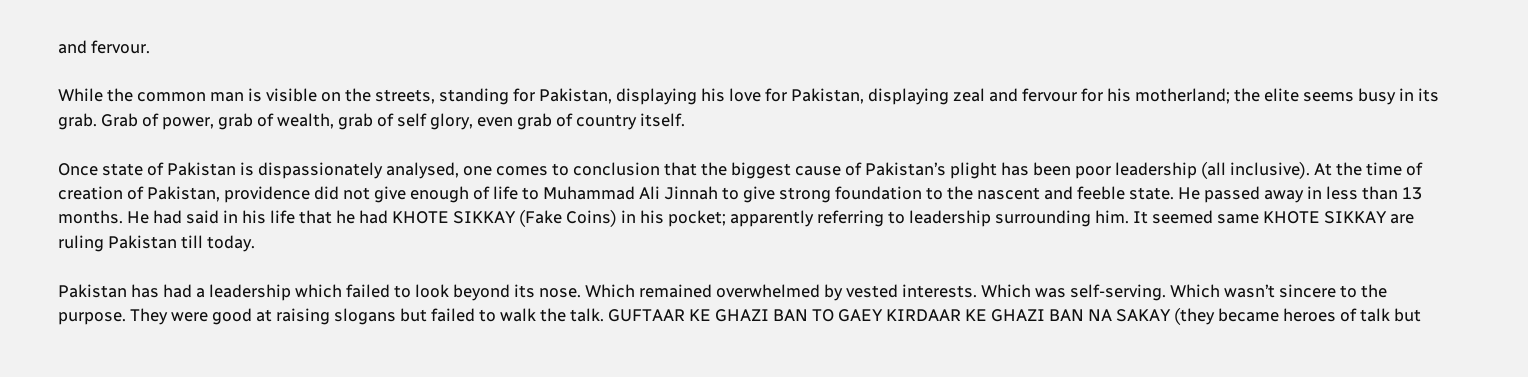and fervour.

While the common man is visible on the streets, standing for Pakistan, displaying his love for Pakistan, displaying zeal and fervour for his motherland; the elite seems busy in its grab. Grab of power, grab of wealth, grab of self glory, even grab of country itself.

Once state of Pakistan is dispassionately analysed, one comes to conclusion that the biggest cause of Pakistan’s plight has been poor leadership (all inclusive). At the time of creation of Pakistan, providence did not give enough of life to Muhammad Ali Jinnah to give strong foundation to the nascent and feeble state. He passed away in less than 13 months. He had said in his life that he had KHOTE SIKKAY (Fake Coins) in his pocket; apparently referring to leadership surrounding him. It seemed same KHOTE SIKKAY are ruling Pakistan till today.

Pakistan has had a leadership which failed to look beyond its nose. Which remained overwhelmed by vested interests. Which was self-serving. Which wasn’t sincere to the purpose. They were good at raising slogans but failed to walk the talk. GUFTAAR KE GHAZI BAN TO GAEY KIRDAAR KE GHAZI BAN NA SAKAY (they became heroes of talk but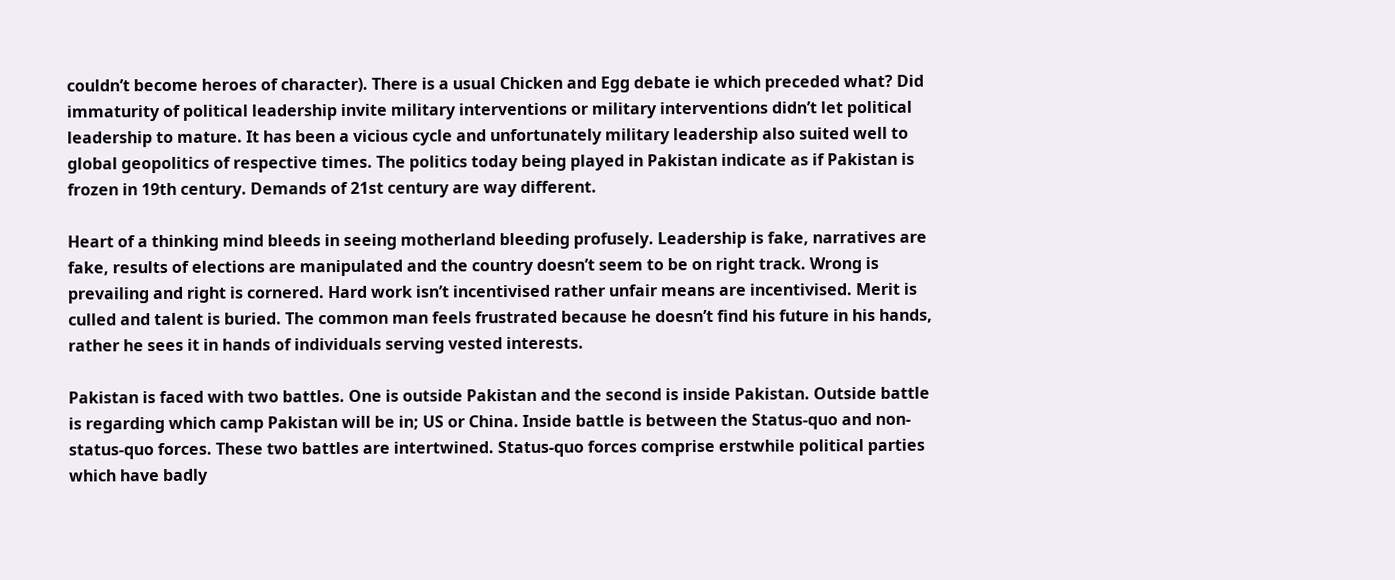couldn’t become heroes of character). There is a usual Chicken and Egg debate ie which preceded what? Did immaturity of political leadership invite military interventions or military interventions didn’t let political leadership to mature. It has been a vicious cycle and unfortunately military leadership also suited well to global geopolitics of respective times. The politics today being played in Pakistan indicate as if Pakistan is frozen in 19th century. Demands of 21st century are way different.

Heart of a thinking mind bleeds in seeing motherland bleeding profusely. Leadership is fake, narratives are fake, results of elections are manipulated and the country doesn’t seem to be on right track. Wrong is prevailing and right is cornered. Hard work isn’t incentivised rather unfair means are incentivised. Merit is culled and talent is buried. The common man feels frustrated because he doesn’t find his future in his hands, rather he sees it in hands of individuals serving vested interests.

Pakistan is faced with two battles. One is outside Pakistan and the second is inside Pakistan. Outside battle is regarding which camp Pakistan will be in; US or China. Inside battle is between the Status-quo and non-status-quo forces. These two battles are intertwined. Status-quo forces comprise erstwhile political parties which have badly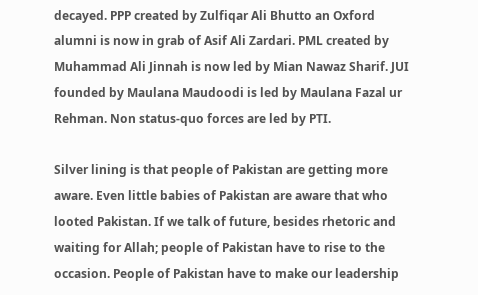decayed. PPP created by Zulfiqar Ali Bhutto an Oxford alumni is now in grab of Asif Ali Zardari. PML created by Muhammad Ali Jinnah is now led by Mian Nawaz Sharif. JUI founded by Maulana Maudoodi is led by Maulana Fazal ur Rehman. Non status-quo forces are led by PTI.

Silver lining is that people of Pakistan are getting more aware. Even little babies of Pakistan are aware that who looted Pakistan. If we talk of future, besides rhetoric and waiting for Allah; people of Pakistan have to rise to the occasion. People of Pakistan have to make our leadership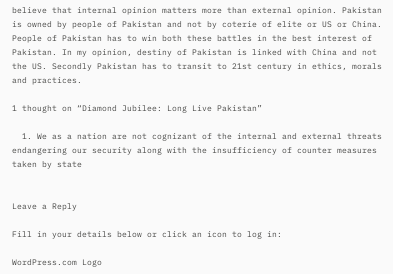believe that internal opinion matters more than external opinion. Pakistan is owned by people of Pakistan and not by coterie of elite or US or China. People of Pakistan has to win both these battles in the best interest of Pakistan. In my opinion, destiny of Pakistan is linked with China and not the US. Secondly Pakistan has to transit to 21st century in ethics, morals and practices.

1 thought on “Diamond Jubilee: Long Live Pakistan”

  1. We as a nation are not cognizant of the internal and external threats endangering our security along with the insufficiency of counter measures taken by state


Leave a Reply

Fill in your details below or click an icon to log in:

WordPress.com Logo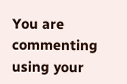You are commenting using your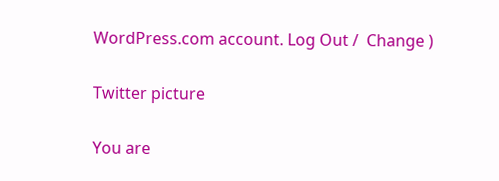WordPress.com account. Log Out /  Change )

Twitter picture

You are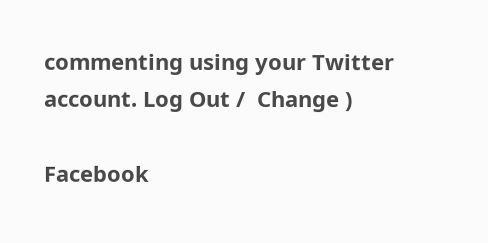commenting using your Twitter account. Log Out /  Change )

Facebook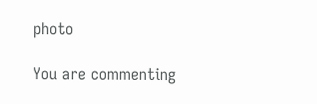photo

You are commenting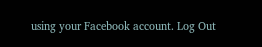using your Facebook account. Log Out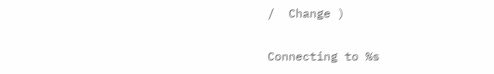/  Change )

Connecting to %s